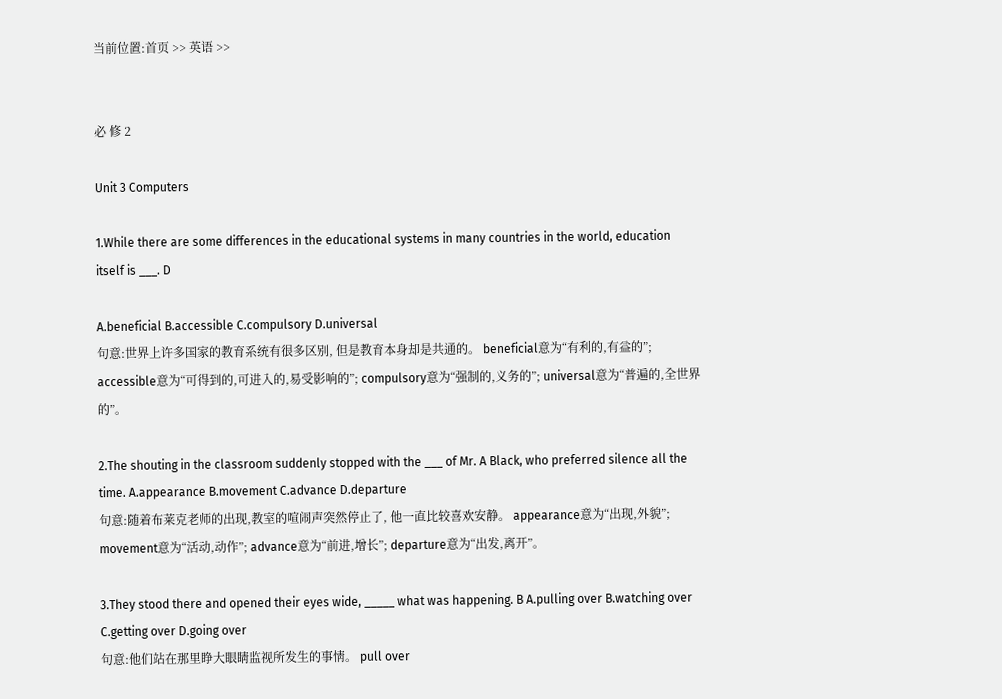当前位置:首页 >> 英语 >>


必 修 2

Unit 3 Computers

1.While there are some differences in the educational systems in many countries in the world, education itself is ___. D

A.beneficial B.accessible C.compulsory D.universal
句意:世界上许多国家的教育系统有很多区别, 但是教育本身却是共通的。 beneficial意为“有利的,有益的”; accessible意为“可得到的,可进入的,易受影响的”; compulsory意为“强制的,义务的”; universal意为“普遍的,全世界的”。

2.The shouting in the classroom suddenly stopped with the ___ of Mr. A Black, who preferred silence all the time. A.appearance B.movement C.advance D.departure
句意:随着布莱克老师的出现,教室的喧闹声突然停止了, 他一直比较喜欢安静。 appearance意为“出现,外貌”; movement意为“活动,动作”; advance意为“前进,增长”; departure意为“出发,离开”。

3.They stood there and opened their eyes wide, _____ what was happening. B A.pulling over B.watching over C.getting over D.going over
句意:他们站在那里睁大眼睛监视所发生的事情。 pull over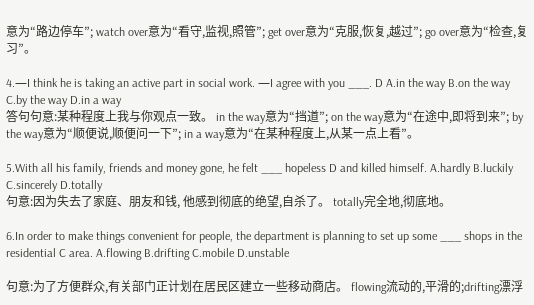意为“路边停车”; watch over意为“看守,监视,照管”; get over意为“克服,恢复,越过”; go over意为“检查,复习”。

4.—I think he is taking an active part in social work. —I agree with you ___. D A.in the way B.on the way C.by the way D.in a way
答句句意:某种程度上我与你观点一致。 in the way意为“挡道”; on the way意为“在途中,即将到来”; by the way意为“顺便说,顺便问一下”; in a way意为“在某种程度上,从某一点上看”。

5.With all his family, friends and money gone, he felt ___ hopeless D and killed himself. A.hardly B.luckily C.sincerely D.totally
句意:因为失去了家庭、朋友和钱, 他感到彻底的绝望,自杀了。 totally完全地,彻底地。

6.In order to make things convenient for people, the department is planning to set up some ___ shops in the residential C area. A.flowing B.drifting C.mobile D.unstable

句意:为了方便群众,有关部门正计划在居民区建立一些移动商店。 flowing流动的,平滑的;drifting漂浮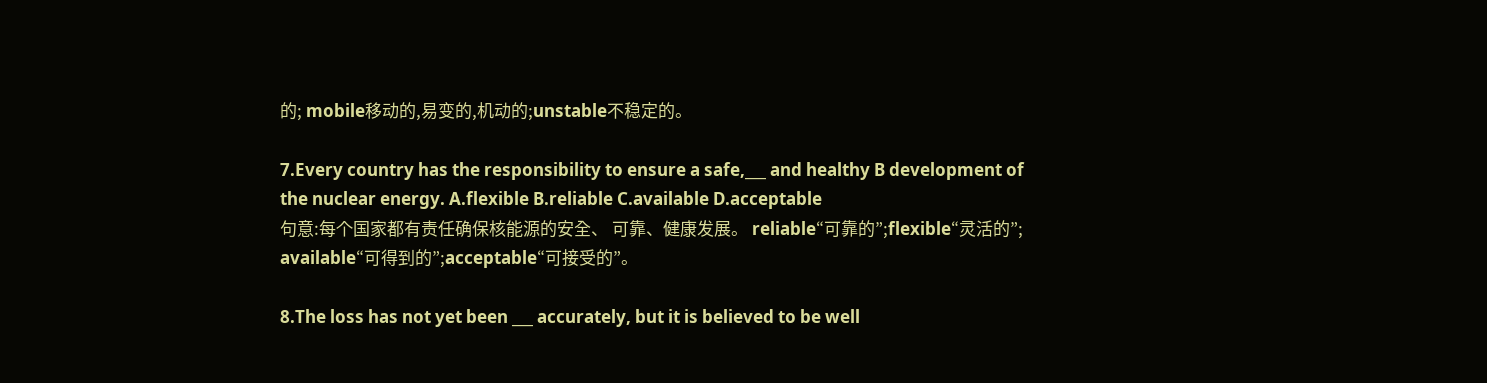的; mobile移动的,易变的,机动的;unstable不稳定的。

7.Every country has the responsibility to ensure a safe,___ and healthy B development of the nuclear energy. A.flexible B.reliable C.available D.acceptable
句意:每个国家都有责任确保核能源的安全、 可靠、健康发展。 reliable“可靠的”;flexible“灵活的”; available“可得到的”;acceptable“可接受的”。

8.The loss has not yet been ___ accurately, but it is believed to be well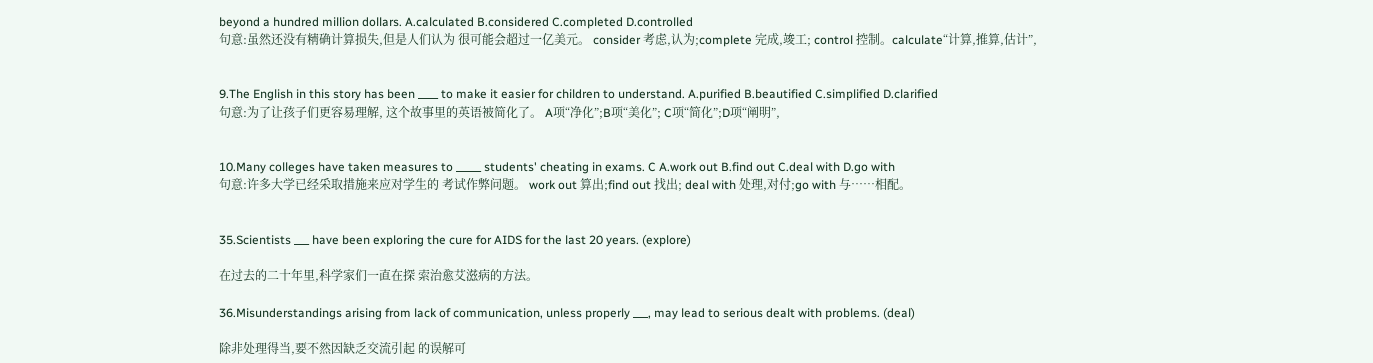beyond a hundred million dollars. A.calculated B.considered C.completed D.controlled
句意:虽然还没有精确计算损失,但是人们认为 很可能会超过一亿美元。 consider 考虑,认为;complete 完成,竣工; control 控制。calculate“计算,推算,估计”,


9.The English in this story has been ____ to make it easier for children to understand. A.purified B.beautified C.simplified D.clarified
句意:为了让孩子们更容易理解, 这个故事里的英语被简化了。 A项“净化”;B项“美化”; C项“简化”;D项“阐明”,


10.Many colleges have taken measures to _____ students' cheating in exams. C A.work out B.find out C.deal with D.go with
句意:许多大学已经采取措施来应对学生的 考试作弊问题。 work out 算出;find out 找出; deal with 处理,对付;go with 与……相配。


35.Scientists ___ have been exploring the cure for AIDS for the last 20 years. (explore)

在过去的二十年里,科学家们一直在探 索治愈艾滋病的方法。

36.Misunderstandings arising from lack of communication, unless properly ___, may lead to serious dealt with problems. (deal)

除非处理得当,要不然因缺乏交流引起 的误解可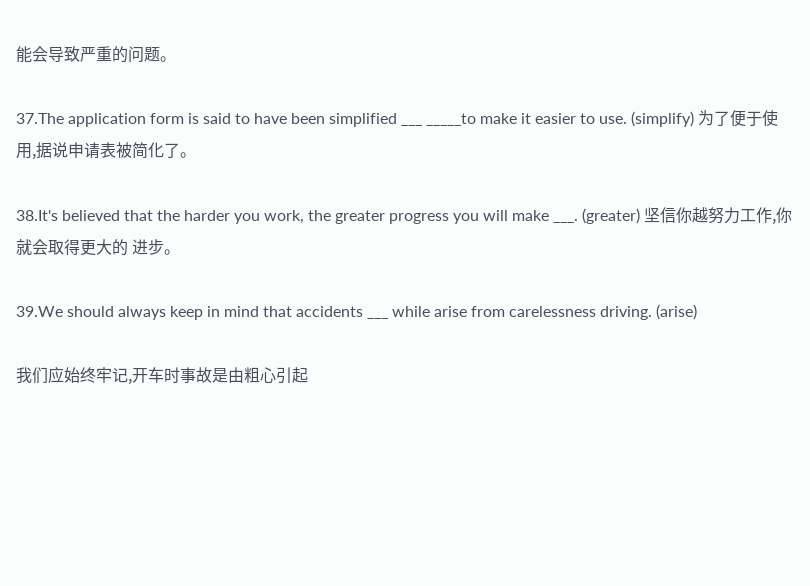能会导致严重的问题。

37.The application form is said to have been simplified ___ _____to make it easier to use. (simplify) 为了便于使用,据说申请表被简化了。

38.It's believed that the harder you work, the greater progress you will make ___. (greater) 坚信你越努力工作,你就会取得更大的 进步。

39.We should always keep in mind that accidents ___ while arise from carelessness driving. (arise)

我们应始终牢记,开车时事故是由粗心引起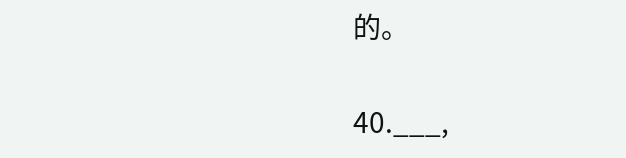的。

40.___,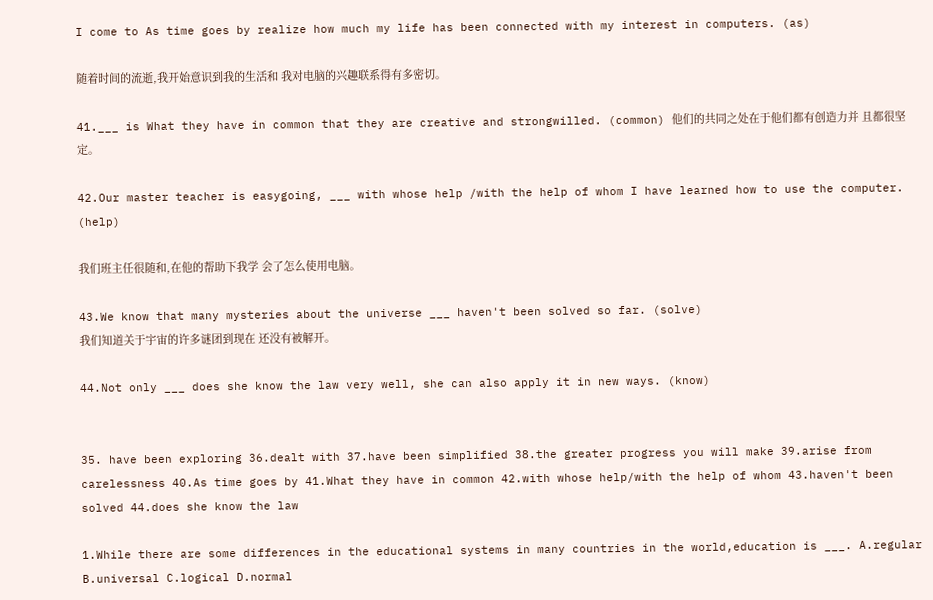I come to As time goes by realize how much my life has been connected with my interest in computers. (as)

随着时间的流逝,我开始意识到我的生活和 我对电脑的兴趣联系得有多密切。

41.___ is What they have in common that they are creative and strongwilled. (common) 他们的共同之处在于他们都有创造力并 且都很坚定。

42.Our master teacher is easygoing, ___ with whose help /with the help of whom I have learned how to use the computer. (help)

我们班主任很随和,在他的帮助下我学 会了怎么使用电脑。

43.We know that many mysteries about the universe ___ haven't been solved so far. (solve)
我们知道关于宇宙的许多谜团到现在 还没有被解开。

44.Not only ___ does she know the law very well, she can also apply it in new ways. (know)


35. have been exploring 36.dealt with 37.have been simplified 38.the greater progress you will make 39.arise from carelessness 40.As time goes by 41.What they have in common 42.with whose help/with the help of whom 43.haven't been solved 44.does she know the law

1.While there are some differences in the educational systems in many countries in the world,education is ___. A.regular B.universal C.logical D.normal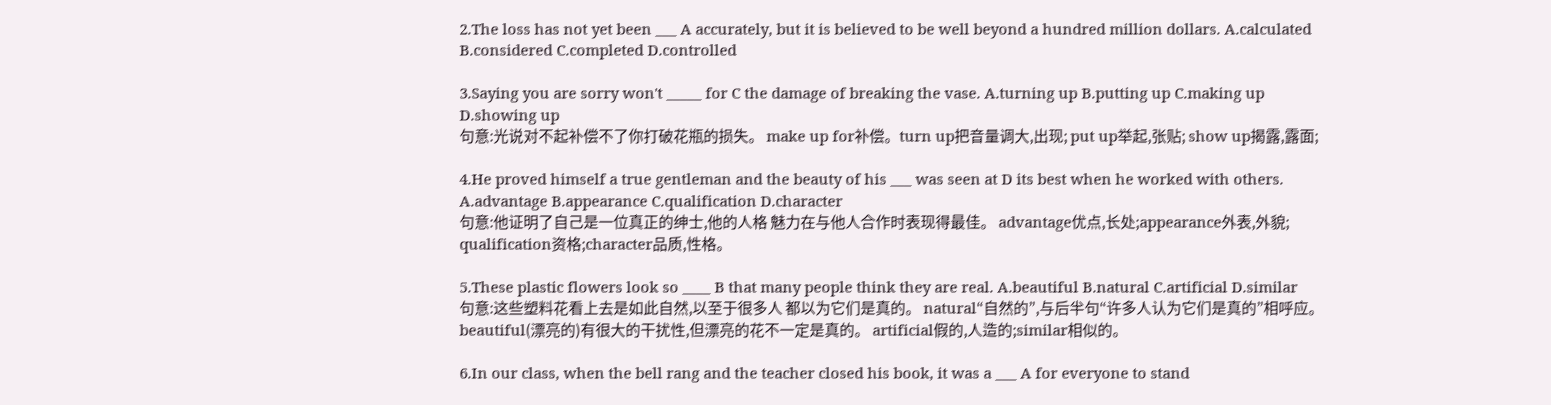2.The loss has not yet been ___ A accurately, but it is believed to be well beyond a hundred million dollars. A.calculated B.considered C.completed D.controlled

3.Saying you are sorry won't _____ for C the damage of breaking the vase. A.turning up B.putting up C.making up D.showing up
句意:光说对不起补偿不了你打破花瓶的损失。 make up for补偿。turn up把音量调大,出现; put up举起,张贴; show up揭露,露面;

4.He proved himself a true gentleman and the beauty of his ___ was seen at D its best when he worked with others. A.advantage B.appearance C.qualification D.character
句意:他证明了自己是一位真正的绅士,他的人格 魅力在与他人合作时表现得最佳。 advantage优点,长处;appearance外表,外貌; qualification资格;character品质,性格。

5.These plastic flowers look so ____ B that many people think they are real. A.beautiful B.natural C.artificial D.similar
句意:这些塑料花看上去是如此自然,以至于很多人 都以为它们是真的。 natural“自然的”,与后半句“许多人认为它们是真的”相呼应。 beautiful(漂亮的)有很大的干扰性,但漂亮的花不一定是真的。 artificial假的,人造的;similar相似的。

6.In our class, when the bell rang and the teacher closed his book, it was a ___ A for everyone to stand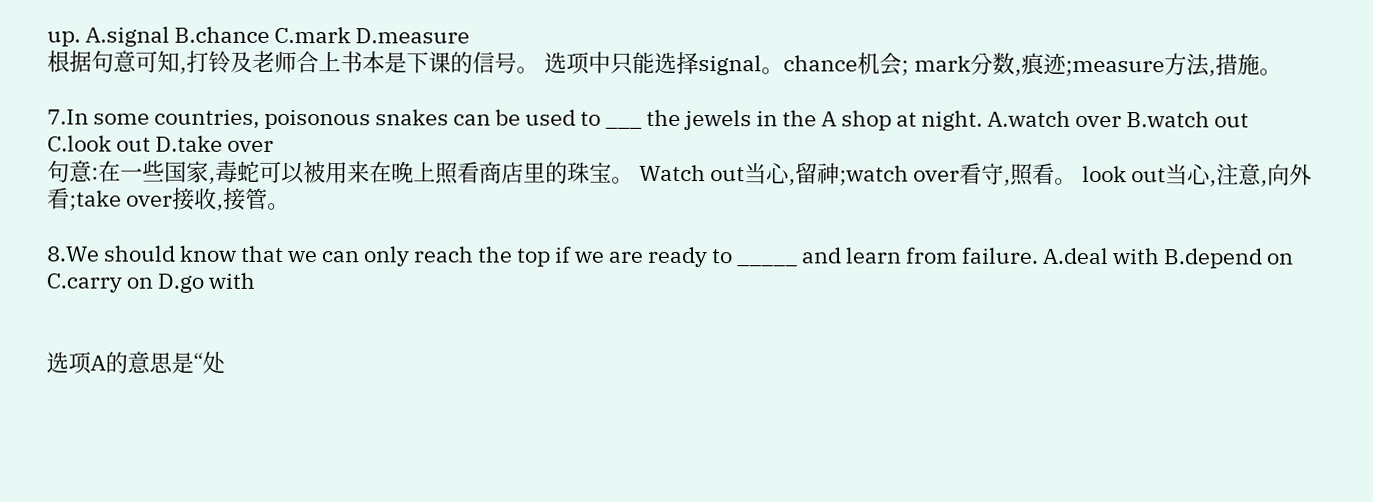up. A.signal B.chance C.mark D.measure
根据句意可知,打铃及老师合上书本是下课的信号。 选项中只能选择signal。chance机会; mark分数,痕迹;measure方法,措施。

7.In some countries, poisonous snakes can be used to ___ the jewels in the A shop at night. A.watch over B.watch out C.look out D.take over
句意:在一些国家,毒蛇可以被用来在晚上照看商店里的珠宝。 Watch out当心,留神;watch over看守,照看。 look out当心,注意,向外看;take over接收,接管。

8.We should know that we can only reach the top if we are ready to _____ and learn from failure. A.deal with B.depend on C.carry on D.go with


选项A的意思是“处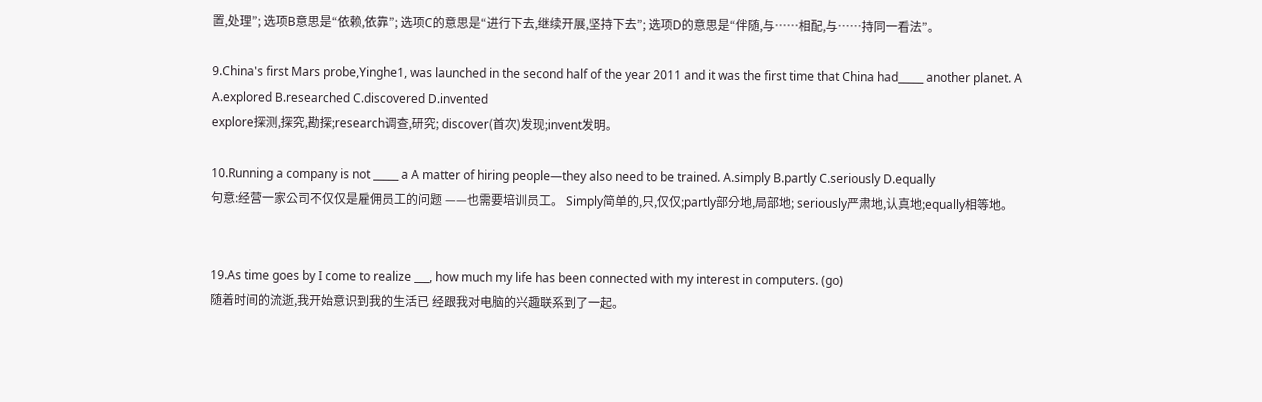置,处理”; 选项B意思是“依赖,依靠”; 选项C的意思是“进行下去,继续开展,坚持下去”; 选项D的意思是“伴随,与……相配,与……持同一看法”。

9.China's first Mars probe,Yinghe1, was launched in the second half of the year 2011 and it was the first time that China had_____ another planet. A A.explored B.researched C.discovered D.invented
explore探测,探究,勘探;research调查,研究; discover(首次)发现;invent发明。

10.Running a company is not _____ a A matter of hiring people—they also need to be trained. A.simply B.partly C.seriously D.equally
句意:经营一家公司不仅仅是雇佣员工的问题 ——也需要培训员工。 Simply简单的,只,仅仅;partly部分地,局部地; seriously严肃地,认真地;equally相等地。


19.As time goes by I come to realize ___, how much my life has been connected with my interest in computers. (go)
随着时间的流逝,我开始意识到我的生活已 经跟我对电脑的兴趣联系到了一起。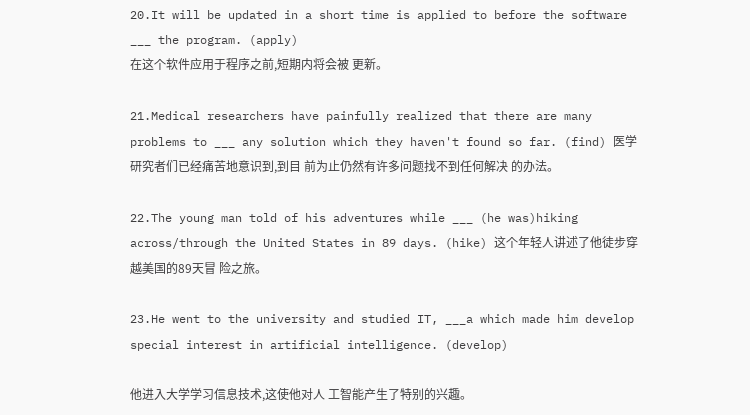20.It will be updated in a short time is applied to before the software ___ the program. (apply)
在这个软件应用于程序之前,短期内将会被 更新。

21.Medical researchers have painfully realized that there are many problems to ___ any solution which they haven't found so far. (find) 医学研究者们已经痛苦地意识到,到目 前为止仍然有许多问题找不到任何解决 的办法。

22.The young man told of his adventures while ___ (he was)hiking across/through the United States in 89 days. (hike) 这个年轻人讲述了他徒步穿越美国的89天冒 险之旅。

23.He went to the university and studied IT, ___a which made him develop special interest in artificial intelligence. (develop)

他进入大学学习信息技术,这使他对人 工智能产生了特别的兴趣。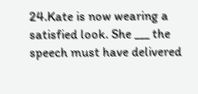24.Kate is now wearing a satisfied look. She ___ the speech must have delivered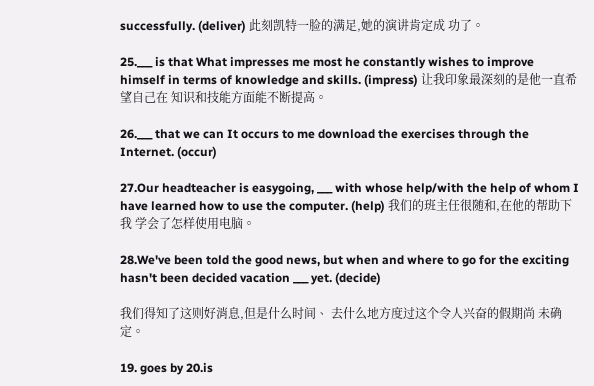successfully. (deliver) 此刻凯特一脸的满足,她的演讲肯定成 功了。

25.___ is that What impresses me most he constantly wishes to improve himself in terms of knowledge and skills. (impress) 让我印象最深刻的是他一直希望自己在 知识和技能方面能不断提高。

26.___ that we can It occurs to me download the exercises through the Internet. (occur)

27.Our headteacher is easygoing, ___ with whose help/with the help of whom I have learned how to use the computer. (help) 我们的班主任很随和,在他的帮助下我 学会了怎样使用电脑。

28.We've been told the good news, but when and where to go for the exciting hasn't been decided vacation ___ yet. (decide)

我们得知了这则好消息,但是什么时间、 去什么地方度过这个令人兴奋的假期尚 未确定。

19. goes by 20.is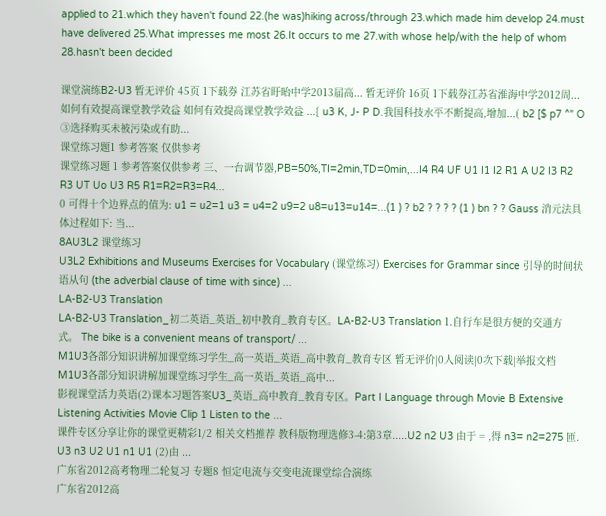applied to 21.which they haven't found 22.(he was)hiking across/through 23.which made him develop 24.must have delivered 25.What impresses me most 26.It occurs to me 27.with whose help/with the help of whom 28.hasn't been decided

课堂演练B2-U3 暂无评价 45页 1下载券 江苏省盱眙中学2013届高... 暂无评价 16页 1下载券江苏省淮海中学2012周...
如何有效提高课堂教学效益 如何有效提高课堂教学效益 ...{ u3 K, J- P D.我国科技水平不断提高,增加...( b2 [$ p7 ^" O ③选择购买未被污染或有助...
课堂练习题1 参考答案 仅供参考
课堂练习题 1 参考答案仅供参考 三、一台调节器,PB=50%,TI=2min,TD=0min,...I4 R4 UF U1 I1 I2 R1 A U2 I3 R2 R3 UT Uo U3 R5 R1=R2=R3=R4...
0 可得十个边界点的值为: u1 = u2=1 u3 = u4=2 u9=2 u8=u13=u14=...(1 ) ? b2 ? ? ? ? (1 ) bn ? ? Gauss 消元法具体过程如下: 当...
8AU3L2 课堂练习
U3L2 Exhibitions and Museums Exercises for Vocabulary (课堂练习) Exercises for Grammar since 引导的时间状语从句 (the adverbial clause of time with since) ...
LA-B2-U3 Translation
LA-B2-U3 Translation_初二英语_英语_初中教育_教育专区。LA-B2-U3 Translation 1.自行车是很方便的交通方式。 The bike is a convenient means of transport/ ...
M1U3各部分知识讲解加课堂练习学生_高一英语_英语_高中教育_教育专区 暂无评价|0人阅读|0次下载|举报文档 M1U3各部分知识讲解加课堂练习学生_高一英语_英语_高中...
影视课堂活力英语(2)课本习题答案U3_英语_高中教育_教育专区。Part I Language through Movie B Extensive Listening Activities Movie Clip 1 Listen to the ...
课件专区分享让你的课堂更精彩1/2 相关文档推荐 教科版物理选修3-4:第3章.....U2 n2 U3 由于 = ,得 n3= n2=275 匝. U3 n3 U2 U1 n1 U1 (2)由 ...
广东省2012高考物理二轮复习 专题8 恒定电流与交变电流课堂综合演练
广东省2012高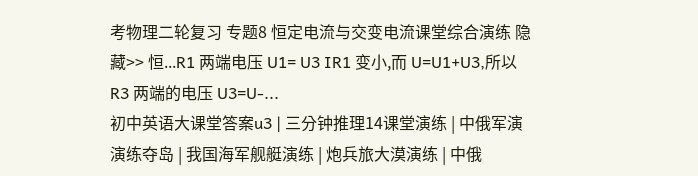考物理二轮复习 专题8 恒定电流与交变电流课堂综合演练 隐藏>> 恒...R1 两端电压 U1= U3 IR1 变小,而 U=U1+U3,所以 R3 两端的电压 U3=U-...
初中英语大课堂答案u3 | 三分钟推理14课堂演练 | 中俄军演演练夺岛 | 我国海军舰艇演练 | 炮兵旅大漠演练 | 中俄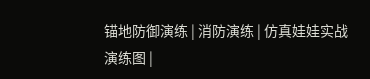锚地防御演练 | 消防演练 | 仿真娃娃实战演练图 |